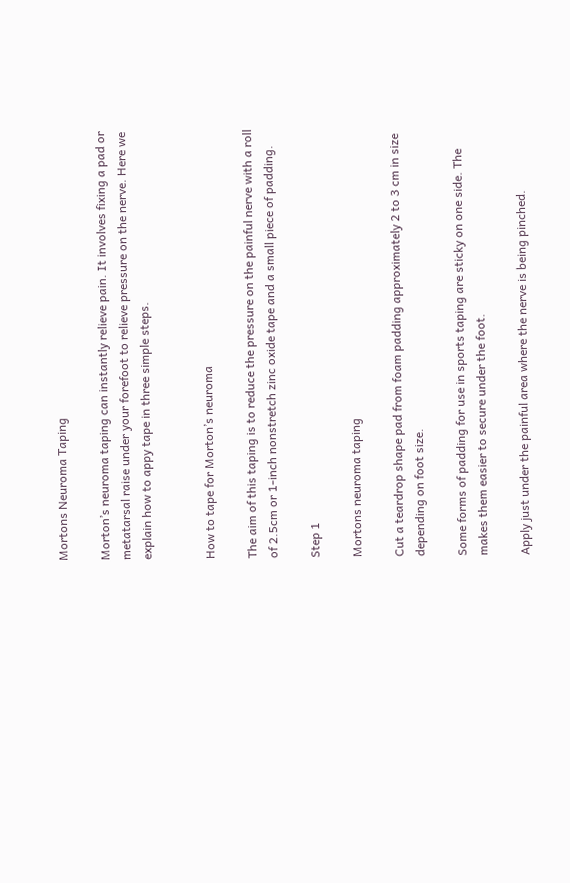Mortons Neuroma Taping

Morton’s neuroma taping can instantly relieve pain. It involves fixing a pad or metatarsal raise under your forefoot to relieve pressure on the nerve. Here we explain how to appy tape in three simple steps.


How to tape for Morton’s neuroma

The aim of this taping is to reduce the pressure on the painful nerve with a roll of 2.5cm or 1-inch nonstretch zinc oxide tape and a small piece of padding.

Step 1

Mortons neuroma taping

Cut a teardrop shape pad from foam padding approximately 2 to 3 cm in size depending on foot size.

Some forms of padding for use in sports taping are sticky on one side. The makes them easier to secure under the foot.

Apply just under the painful area where the nerve is being pinched.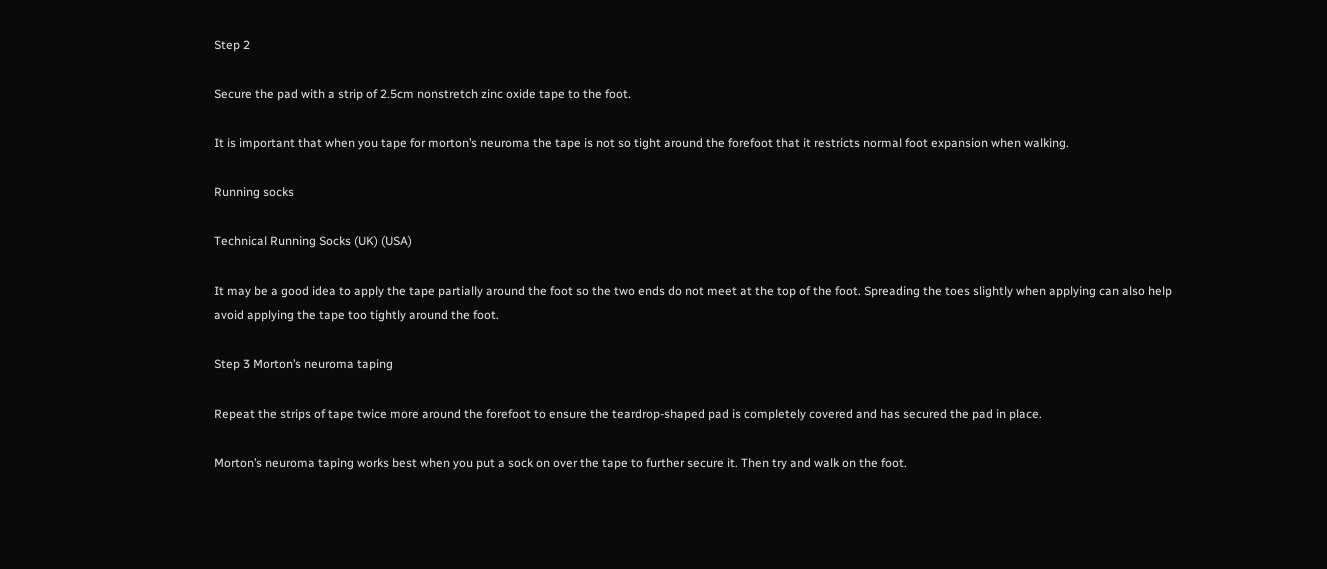Step 2

Secure the pad with a strip of 2.5cm nonstretch zinc oxide tape to the foot.

It is important that when you tape for morton’s neuroma the tape is not so tight around the forefoot that it restricts normal foot expansion when walking.

Running socks

Technical Running Socks (UK) (USA)

It may be a good idea to apply the tape partially around the foot so the two ends do not meet at the top of the foot. Spreading the toes slightly when applying can also help avoid applying the tape too tightly around the foot.

Step 3 Morton’s neuroma taping

Repeat the strips of tape twice more around the forefoot to ensure the teardrop-shaped pad is completely covered and has secured the pad in place.

Morton’s neuroma taping works best when you put a sock on over the tape to further secure it. Then try and walk on the foot.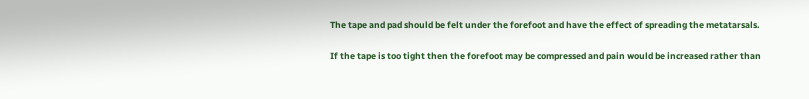The tape and pad should be felt under the forefoot and have the effect of spreading the metatarsals.

If the tape is too tight then the forefoot may be compressed and pain would be increased rather than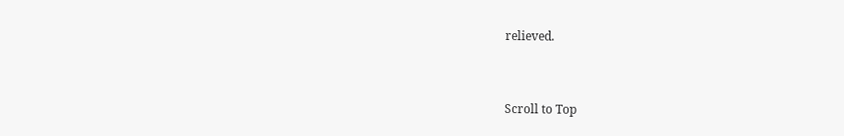relieved.


Scroll to Top